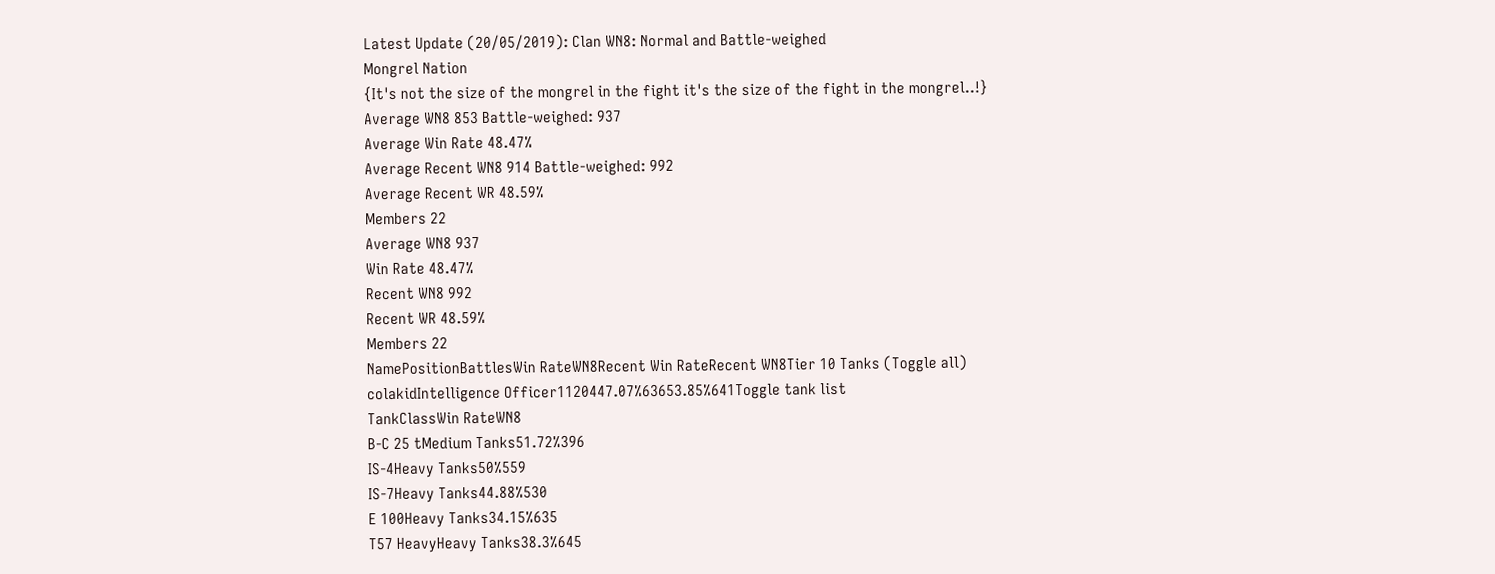Latest Update (20/05/2019): Clan WN8: Normal and Battle-weighed
Mongrel Nation
{It's not the size of the mongrel in the fight it's the size of the fight in the mongrel..!}
Average WN8 853 Battle-weighed: 937
Average Win Rate 48.47%
Average Recent WN8 914 Battle-weighed: 992
Average Recent WR 48.59%
Members 22
Average WN8 937
Win Rate 48.47%
Recent WN8 992
Recent WR 48.59%
Members 22
NamePositionBattlesWin RateWN8Recent Win RateRecent WN8Tier 10 Tanks (Toggle all)
colakidIntelligence Officer1120447.07%63653.85%641Toggle tank list
TankClassWin RateWN8
B-C 25 tMedium Tanks51.72%396
IS-4Heavy Tanks50%559
IS-7Heavy Tanks44.88%530
E 100Heavy Tanks34.15%635
T57 HeavyHeavy Tanks38.3%645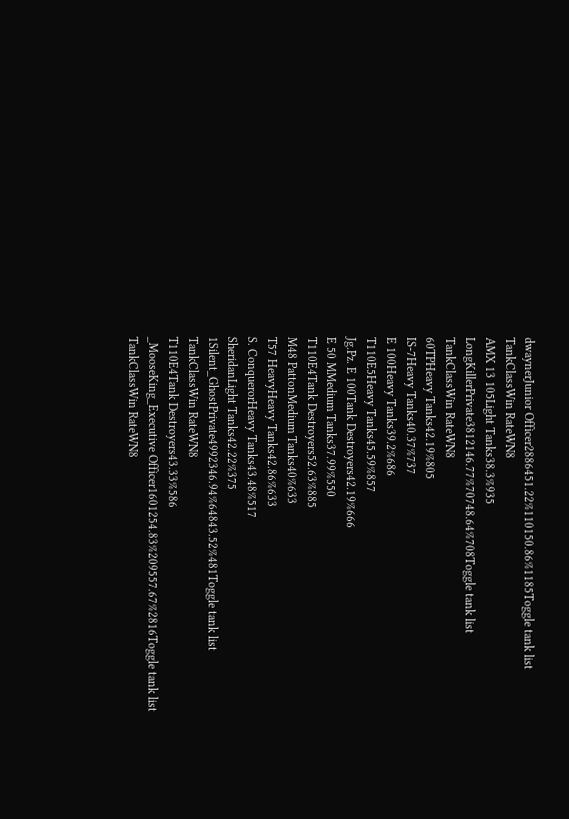dwaynerJunior Officer2886451.22%110150.86%1185Toggle tank list
TankClassWin RateWN8
AMX 13 105Light Tanks38.3%935
LongKillerPrivate3812146.77%70748.64%708Toggle tank list
TankClassWin RateWN8
60TPHeavy Tanks42.19%805
IS-7Heavy Tanks40.37%737
E 100Heavy Tanks39.2%686
T110E5Heavy Tanks45.59%857
Jg.Pz. E 100Tank Destroyers42.19%666
E 50 MMedium Tanks37.99%550
T110E4Tank Destroyers52.63%885
M48 PattonMedium Tanks40%633
T57 HeavyHeavy Tanks42.86%633
S. ConquerorHeavy Tanks43.48%517
SheridanLight Tanks42.22%375
1Silent_GhostPrivate4992346.94%64843.52%481Toggle tank list
TankClassWin RateWN8
T110E4Tank Destroyers43.33%586
_MooseKing_Executive Officer1601254.83%209557.67%2816Toggle tank list
TankClassWin RateWN8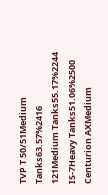TVP T 50/51Medium Tanks63.57%2416
121Medium Tanks55.17%2244
IS-7Heavy Tanks51.06%2500
Centurion AXMedium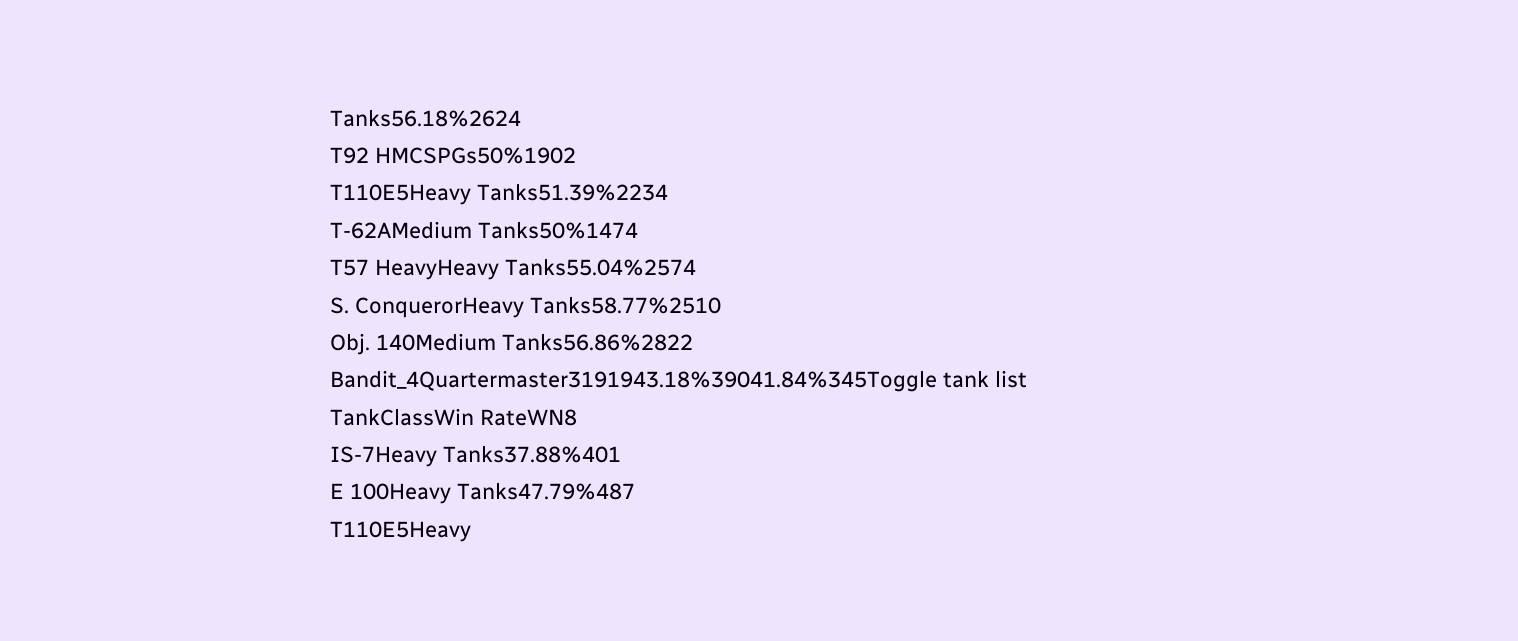Tanks56.18%2624
T92 HMCSPGs50%1902
T110E5Heavy Tanks51.39%2234
T-62AMedium Tanks50%1474
T57 HeavyHeavy Tanks55.04%2574
S. ConquerorHeavy Tanks58.77%2510
Obj. 140Medium Tanks56.86%2822
Bandit_4Quartermaster3191943.18%39041.84%345Toggle tank list
TankClassWin RateWN8
IS-7Heavy Tanks37.88%401
E 100Heavy Tanks47.79%487
T110E5Heavy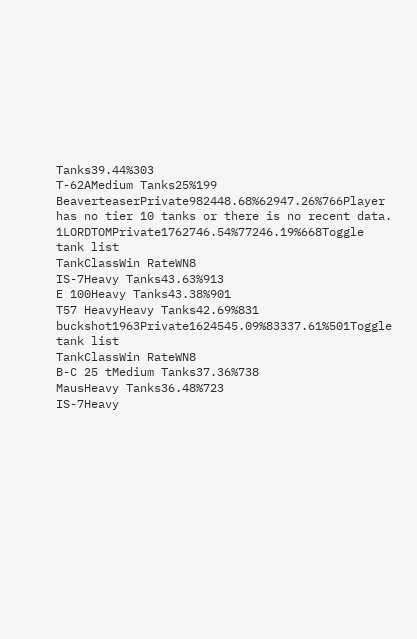Tanks39.44%303
T-62AMedium Tanks25%199
BeaverteaserPrivate982448.68%62947.26%766Player has no tier 10 tanks or there is no recent data.
1LORDTOMPrivate1762746.54%77246.19%668Toggle tank list
TankClassWin RateWN8
IS-7Heavy Tanks43.63%913
E 100Heavy Tanks43.38%901
T57 HeavyHeavy Tanks42.69%831
buckshot1963Private1624545.09%83337.61%501Toggle tank list
TankClassWin RateWN8
B-C 25 tMedium Tanks37.36%738
MausHeavy Tanks36.48%723
IS-7Heavy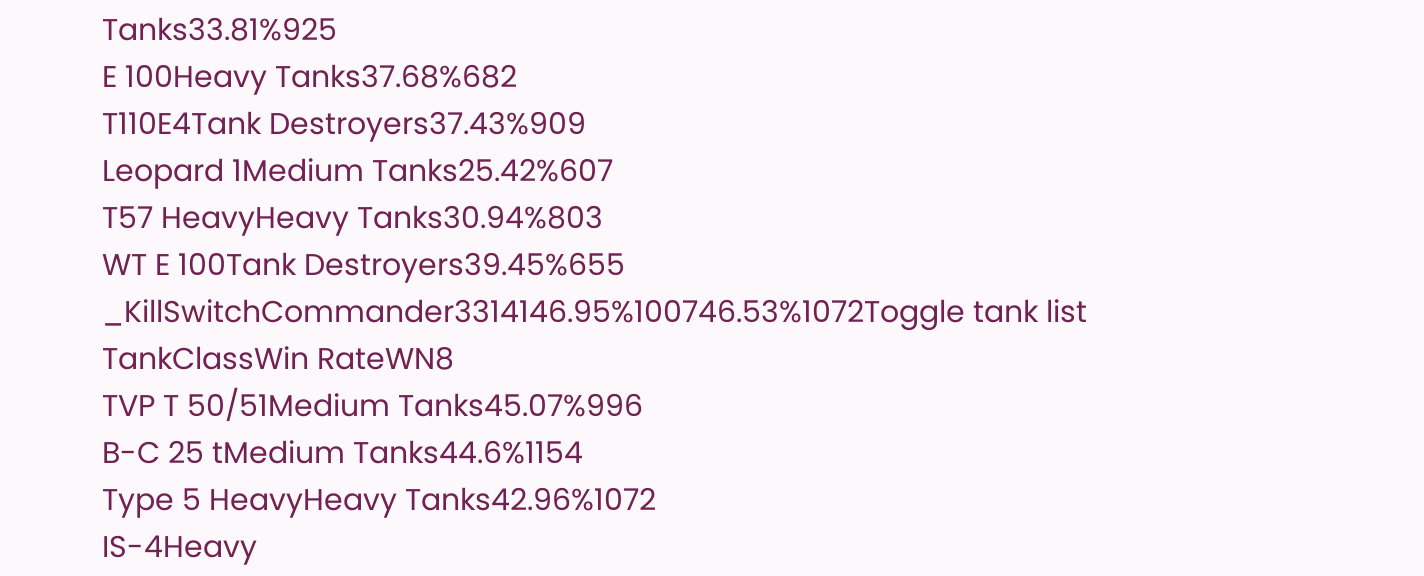Tanks33.81%925
E 100Heavy Tanks37.68%682
T110E4Tank Destroyers37.43%909
Leopard 1Medium Tanks25.42%607
T57 HeavyHeavy Tanks30.94%803
WT E 100Tank Destroyers39.45%655
_KillSwitchCommander3314146.95%100746.53%1072Toggle tank list
TankClassWin RateWN8
TVP T 50/51Medium Tanks45.07%996
B-C 25 tMedium Tanks44.6%1154
Type 5 HeavyHeavy Tanks42.96%1072
IS-4Heavy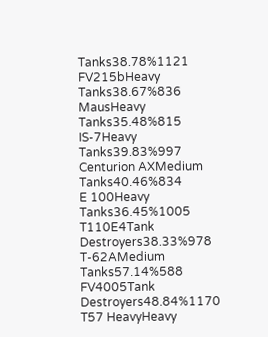Tanks38.78%1121
FV215bHeavy Tanks38.67%836
MausHeavy Tanks35.48%815
IS-7Heavy Tanks39.83%997
Centurion AXMedium Tanks40.46%834
E 100Heavy Tanks36.45%1005
T110E4Tank Destroyers38.33%978
T-62AMedium Tanks57.14%588
FV4005Tank Destroyers48.84%1170
T57 HeavyHeavy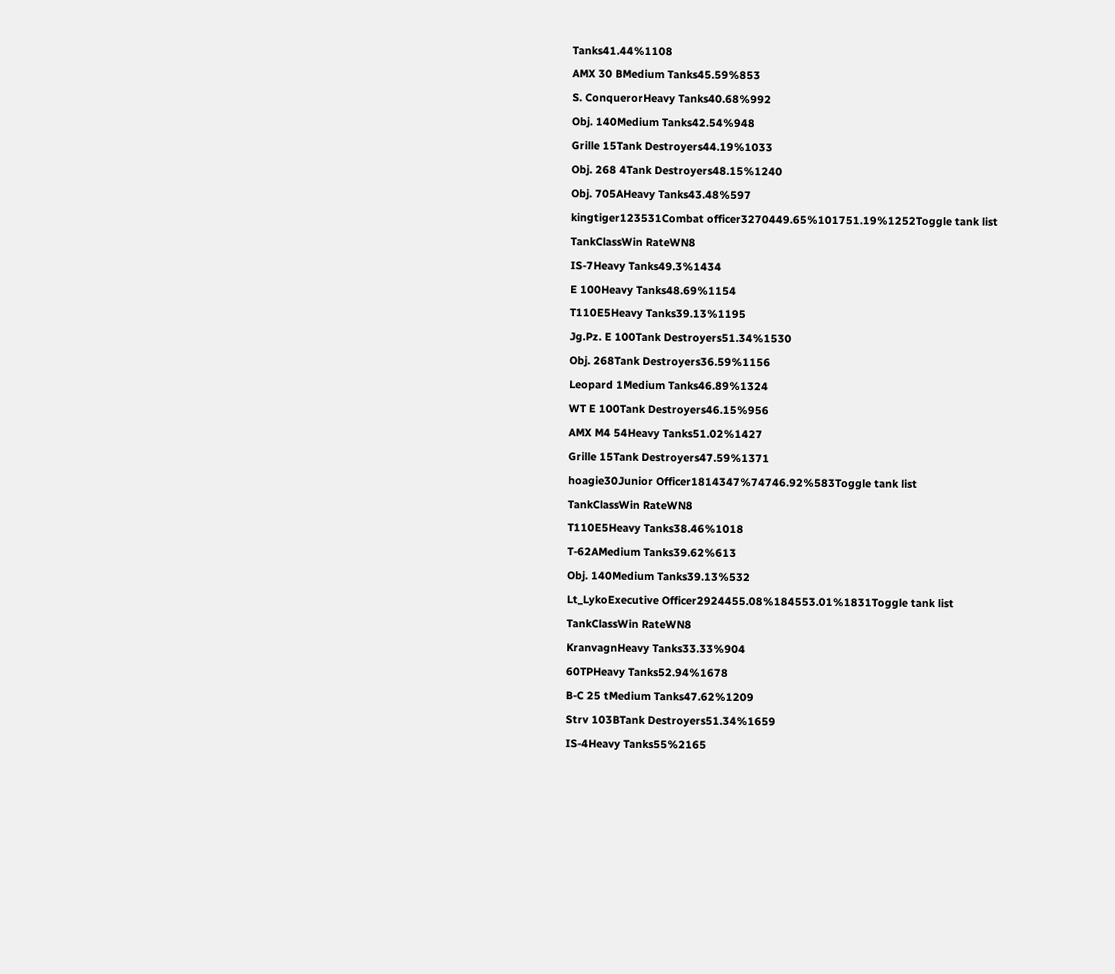Tanks41.44%1108
AMX 30 BMedium Tanks45.59%853
S. ConquerorHeavy Tanks40.68%992
Obj. 140Medium Tanks42.54%948
Grille 15Tank Destroyers44.19%1033
Obj. 268 4Tank Destroyers48.15%1240
Obj. 705AHeavy Tanks43.48%597
kingtiger123531Combat officer3270449.65%101751.19%1252Toggle tank list
TankClassWin RateWN8
IS-7Heavy Tanks49.3%1434
E 100Heavy Tanks48.69%1154
T110E5Heavy Tanks39.13%1195
Jg.Pz. E 100Tank Destroyers51.34%1530
Obj. 268Tank Destroyers36.59%1156
Leopard 1Medium Tanks46.89%1324
WT E 100Tank Destroyers46.15%956
AMX M4 54Heavy Tanks51.02%1427
Grille 15Tank Destroyers47.59%1371
hoagie30Junior Officer1814347%74746.92%583Toggle tank list
TankClassWin RateWN8
T110E5Heavy Tanks38.46%1018
T-62AMedium Tanks39.62%613
Obj. 140Medium Tanks39.13%532
Lt_LykoExecutive Officer2924455.08%184553.01%1831Toggle tank list
TankClassWin RateWN8
KranvagnHeavy Tanks33.33%904
60TPHeavy Tanks52.94%1678
B-C 25 tMedium Tanks47.62%1209
Strv 103BTank Destroyers51.34%1659
IS-4Heavy Tanks55%2165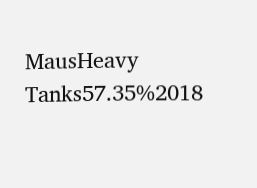MausHeavy Tanks57.35%2018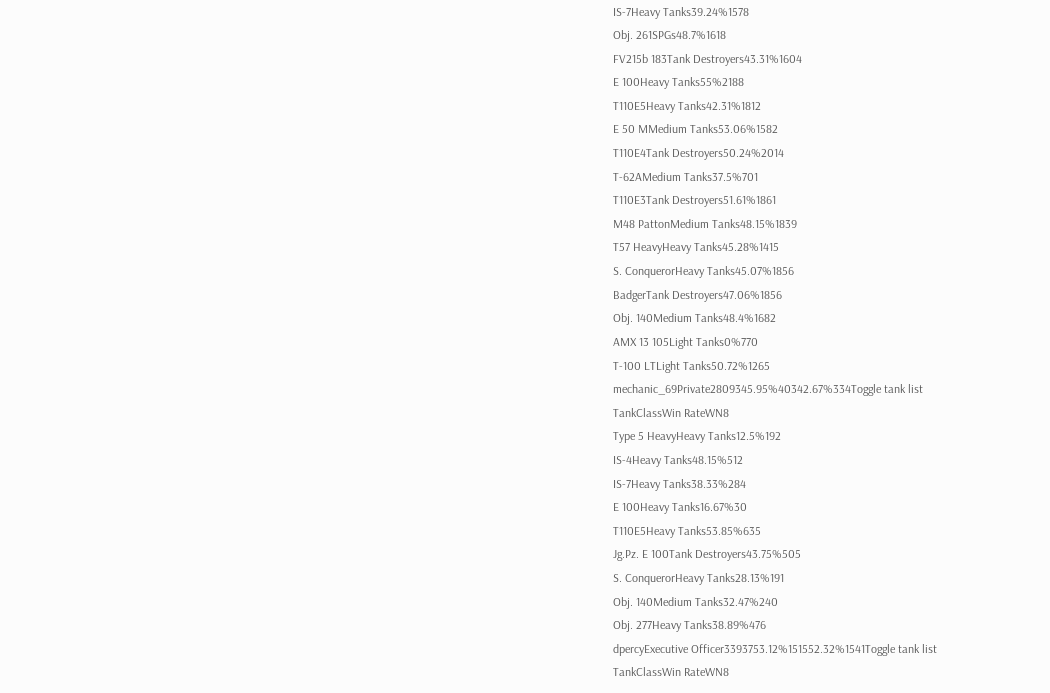IS-7Heavy Tanks39.24%1578
Obj. 261SPGs48.7%1618
FV215b 183Tank Destroyers43.31%1604
E 100Heavy Tanks55%2188
T110E5Heavy Tanks42.31%1812
E 50 MMedium Tanks53.06%1582
T110E4Tank Destroyers50.24%2014
T-62AMedium Tanks37.5%701
T110E3Tank Destroyers51.61%1861
M48 PattonMedium Tanks48.15%1839
T57 HeavyHeavy Tanks45.28%1415
S. ConquerorHeavy Tanks45.07%1856
BadgerTank Destroyers47.06%1856
Obj. 140Medium Tanks48.4%1682
AMX 13 105Light Tanks0%770
T-100 LTLight Tanks50.72%1265
mechanic_69Private2809345.95%40342.67%334Toggle tank list
TankClassWin RateWN8
Type 5 HeavyHeavy Tanks12.5%192
IS-4Heavy Tanks48.15%512
IS-7Heavy Tanks38.33%284
E 100Heavy Tanks16.67%30
T110E5Heavy Tanks53.85%635
Jg.Pz. E 100Tank Destroyers43.75%505
S. ConquerorHeavy Tanks28.13%191
Obj. 140Medium Tanks32.47%240
Obj. 277Heavy Tanks38.89%476
dpercyExecutive Officer3393753.12%151552.32%1541Toggle tank list
TankClassWin RateWN8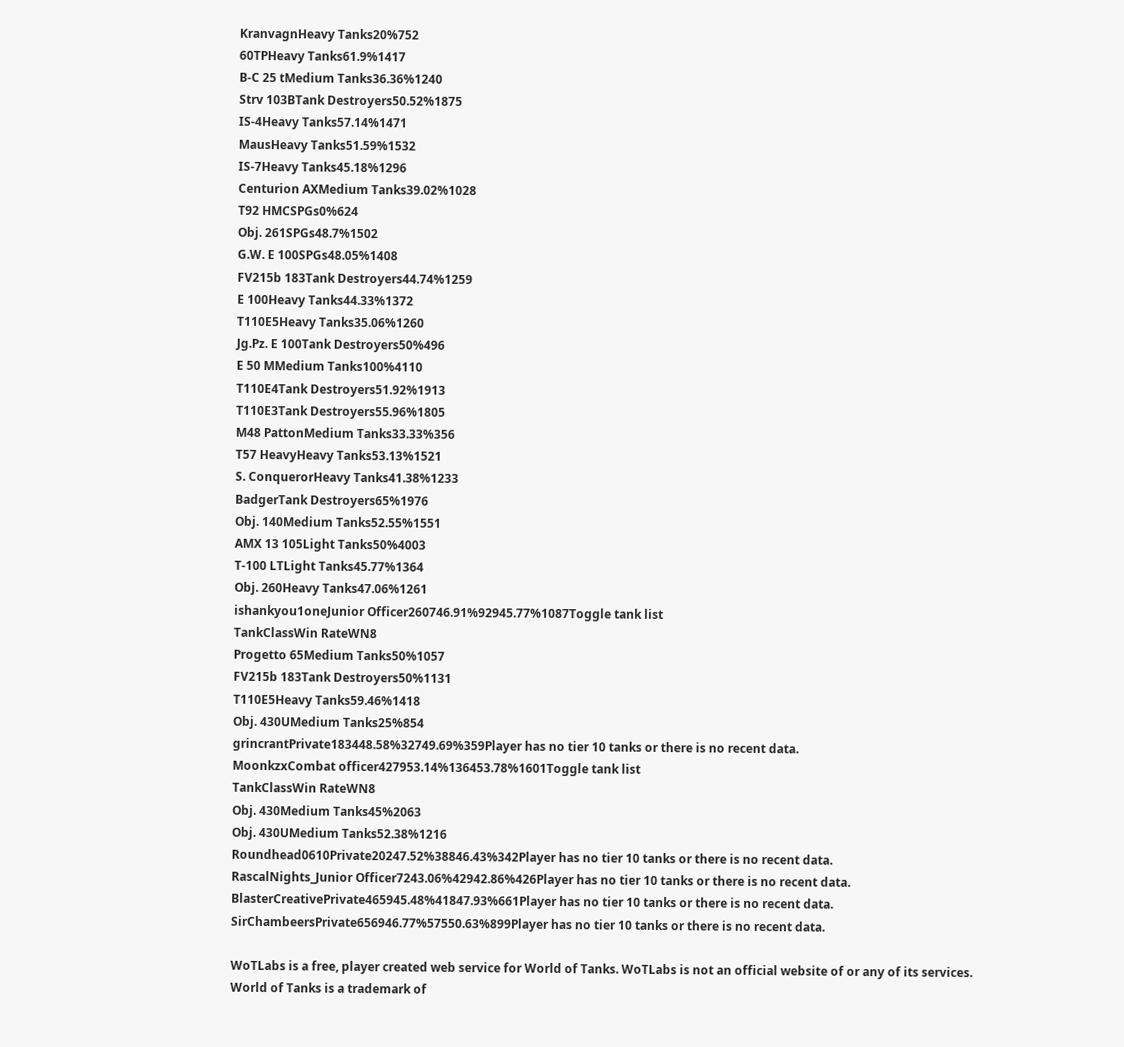KranvagnHeavy Tanks20%752
60TPHeavy Tanks61.9%1417
B-C 25 tMedium Tanks36.36%1240
Strv 103BTank Destroyers50.52%1875
IS-4Heavy Tanks57.14%1471
MausHeavy Tanks51.59%1532
IS-7Heavy Tanks45.18%1296
Centurion AXMedium Tanks39.02%1028
T92 HMCSPGs0%624
Obj. 261SPGs48.7%1502
G.W. E 100SPGs48.05%1408
FV215b 183Tank Destroyers44.74%1259
E 100Heavy Tanks44.33%1372
T110E5Heavy Tanks35.06%1260
Jg.Pz. E 100Tank Destroyers50%496
E 50 MMedium Tanks100%4110
T110E4Tank Destroyers51.92%1913
T110E3Tank Destroyers55.96%1805
M48 PattonMedium Tanks33.33%356
T57 HeavyHeavy Tanks53.13%1521
S. ConquerorHeavy Tanks41.38%1233
BadgerTank Destroyers65%1976
Obj. 140Medium Tanks52.55%1551
AMX 13 105Light Tanks50%4003
T-100 LTLight Tanks45.77%1364
Obj. 260Heavy Tanks47.06%1261
ishankyou1oneJunior Officer260746.91%92945.77%1087Toggle tank list
TankClassWin RateWN8
Progetto 65Medium Tanks50%1057
FV215b 183Tank Destroyers50%1131
T110E5Heavy Tanks59.46%1418
Obj. 430UMedium Tanks25%854
grincrantPrivate183448.58%32749.69%359Player has no tier 10 tanks or there is no recent data.
MoonkzxCombat officer427953.14%136453.78%1601Toggle tank list
TankClassWin RateWN8
Obj. 430Medium Tanks45%2063
Obj. 430UMedium Tanks52.38%1216
Roundhead0610Private20247.52%38846.43%342Player has no tier 10 tanks or there is no recent data.
RascalNights_Junior Officer7243.06%42942.86%426Player has no tier 10 tanks or there is no recent data.
BlasterCreativePrivate465945.48%41847.93%661Player has no tier 10 tanks or there is no recent data.
SirChambeersPrivate656946.77%57550.63%899Player has no tier 10 tanks or there is no recent data.

WoTLabs is a free, player created web service for World of Tanks. WoTLabs is not an official website of or any of its services.
World of Tanks is a trademark of